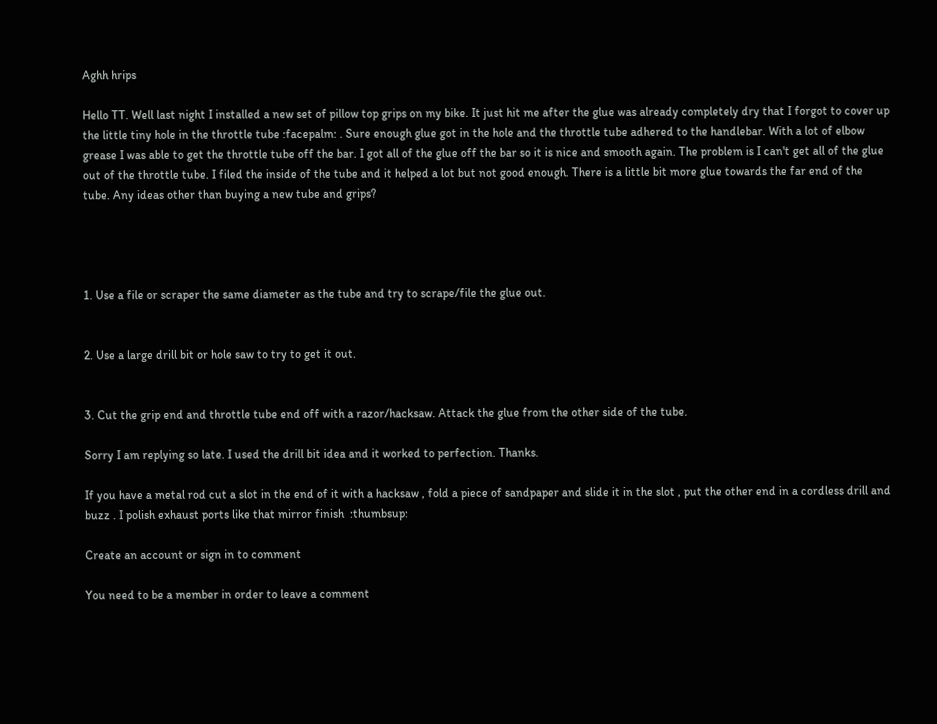Aghh hrips

Hello TT. Well last night I installed a new set of pillow top grips on my bike. It just hit me after the glue was already completely dry that I forgot to cover up the little tiny hole in the throttle tube :facepalm: . Sure enough glue got in the hole and the throttle tube adhered to the handlebar. With a lot of elbow grease I was able to get the throttle tube off the bar. I got all of the glue off the bar so it is nice and smooth again. The problem is I can't get all of the glue out of the throttle tube. I filed the inside of the tube and it helped a lot but not good enough. There is a little bit more glue towards the far end of the tube. Any ideas other than buying a new tube and grips?




1. Use a file or scraper the same diameter as the tube and try to scrape/file the glue out.


2. Use a large drill bit or hole saw to try to get it out.


3. Cut the grip end and throttle tube end off with a razor/hacksaw. Attack the glue from the other side of the tube.

Sorry I am replying so late. I used the drill bit idea and it worked to perfection. Thanks.

If you have a metal rod cut a slot in the end of it with a hacksaw , fold a piece of sandpaper and slide it in the slot , put the other end in a cordless drill and buzz . I polish exhaust ports like that mirror finish  :thumbsup:

Create an account or sign in to comment

You need to be a member in order to leave a comment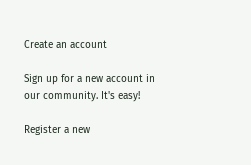Create an account

Sign up for a new account in our community. It's easy!

Register a new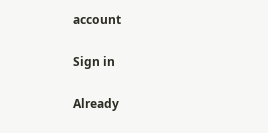account

Sign in

Already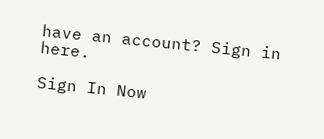have an account? Sign in here.

Sign In Now